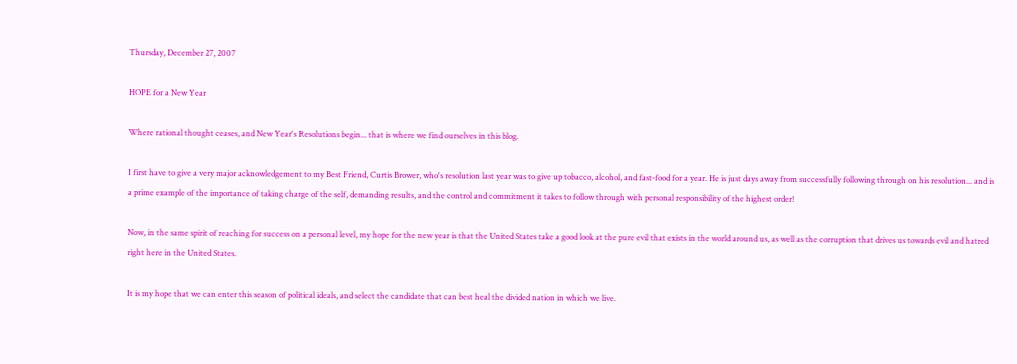Thursday, December 27, 2007

HOPE for a New Year

Where rational thought ceases, and New Year's Resolutions begin... that is where we find ourselves in this blog.

I first have to give a very major acknowledgement to my Best Friend, Curtis Brower, who's resolution last year was to give up tobacco, alcohol, and fast-food for a year. He is just days away from successfully following through on his resolution... and is a prime example of the importance of taking charge of the self, demanding results, and the control and commitment it takes to follow through with personal responsibility of the highest order!

Now, in the same spirit of reaching for success on a personal level, my hope for the new year is that the United States take a good look at the pure evil that exists in the world around us, as well as the corruption that drives us towards evil and hatred right here in the United States.

It is my hope that we can enter this season of political ideals, and select the candidate that can best heal the divided nation in which we live.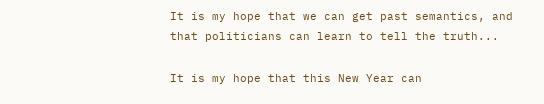It is my hope that we can get past semantics, and that politicians can learn to tell the truth...

It is my hope that this New Year can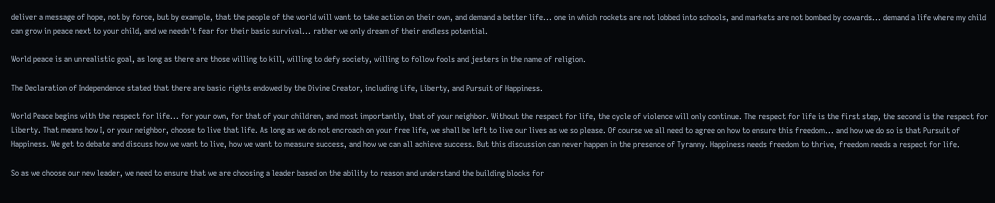deliver a message of hope, not by force, but by example, that the people of the world will want to take action on their own, and demand a better life... one in which rockets are not lobbed into schools, and markets are not bombed by cowards... demand a life where my child can grow in peace next to your child, and we needn't fear for their basic survival... rather we only dream of their endless potential.

World peace is an unrealistic goal, as long as there are those willing to kill, willing to defy society, willing to follow fools and jesters in the name of religion.

The Declaration of Independence stated that there are basic rights endowed by the Divine Creator, including Life, Liberty, and Pursuit of Happiness.

World Peace begins with the respect for life... for your own, for that of your children, and most importantly, that of your neighbor. Without the respect for life, the cycle of violence will only continue. The respect for life is the first step, the second is the respect for Liberty. That means how I, or your neighbor, choose to live that life. As long as we do not encroach on your free life, we shall be left to live our lives as we so please. Of course we all need to agree on how to ensure this freedom... and how we do so is that Pursuit of Happiness. We get to debate and discuss how we want to live, how we want to measure success, and how we can all achieve success. But this discussion can never happen in the presence of Tyranny. Happiness needs freedom to thrive, freedom needs a respect for life.

So as we choose our new leader, we need to ensure that we are choosing a leader based on the ability to reason and understand the building blocks for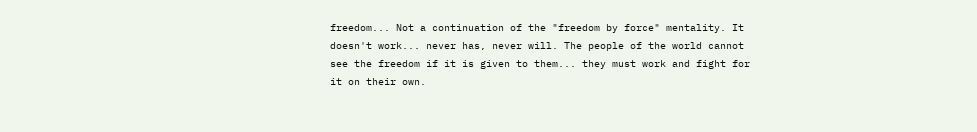freedom... Not a continuation of the "freedom by force" mentality. It doesn't work... never has, never will. The people of the world cannot see the freedom if it is given to them... they must work and fight for it on their own.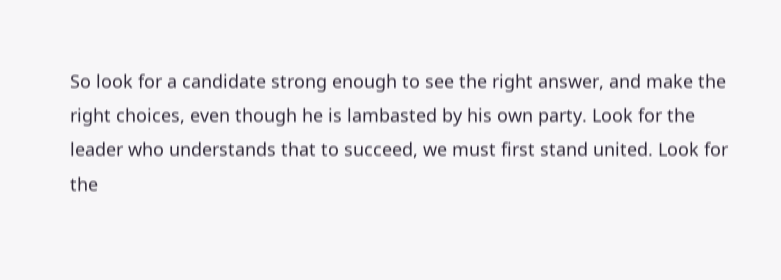So look for a candidate strong enough to see the right answer, and make the right choices, even though he is lambasted by his own party. Look for the leader who understands that to succeed, we must first stand united. Look for the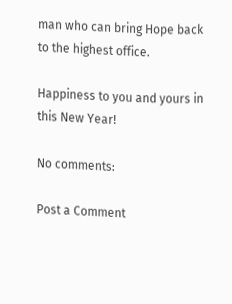man who can bring Hope back to the highest office.

Happiness to you and yours in this New Year!

No comments:

Post a Comment